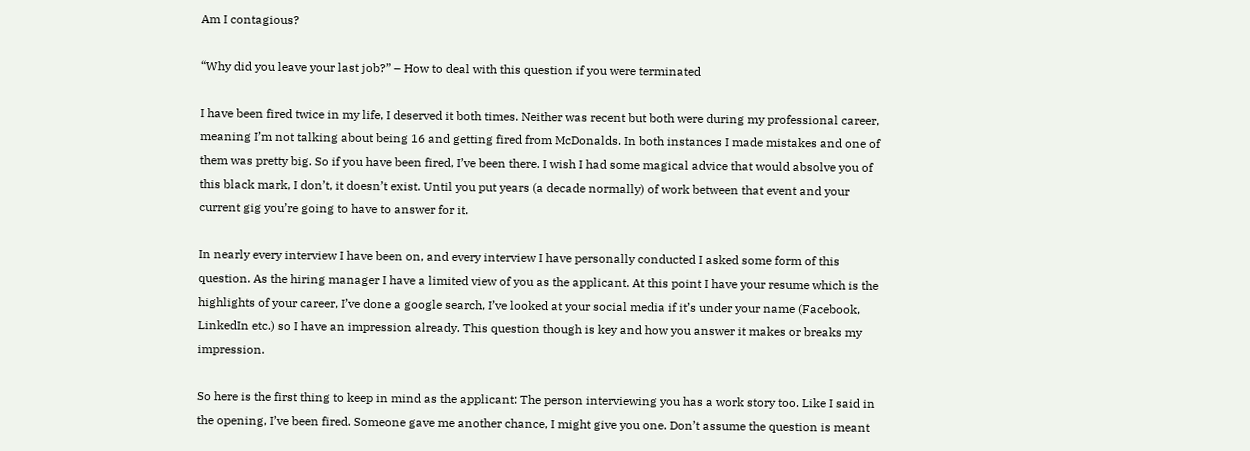Am I contagious?

“Why did you leave your last job?” – How to deal with this question if you were terminated

I have been fired twice in my life, I deserved it both times. Neither was recent but both were during my professional career, meaning I’m not talking about being 16 and getting fired from McDonalds. In both instances I made mistakes and one of them was pretty big. So if you have been fired, I’ve been there. I wish I had some magical advice that would absolve you of this black mark, I don’t, it doesn’t exist. Until you put years (a decade normally) of work between that event and your current gig you’re going to have to answer for it.

In nearly every interview I have been on, and every interview I have personally conducted I asked some form of this question. As the hiring manager I have a limited view of you as the applicant. At this point I have your resume which is the highlights of your career, I’ve done a google search, I’ve looked at your social media if it’s under your name (Facebook, LinkedIn etc.) so I have an impression already. This question though is key and how you answer it makes or breaks my impression.

So here is the first thing to keep in mind as the applicant: The person interviewing you has a work story too. Like I said in the opening, I’ve been fired. Someone gave me another chance, I might give you one. Don’t assume the question is meant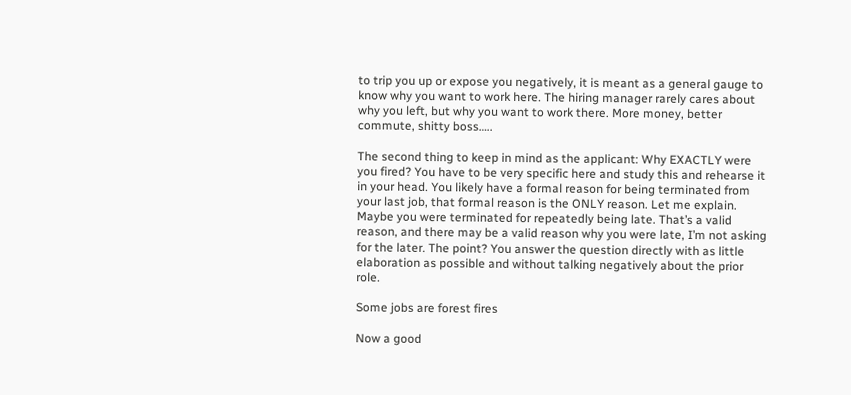to trip you up or expose you negatively, it is meant as a general gauge to know why you want to work here. The hiring manager rarely cares about why you left, but why you want to work there. More money, better commute, shitty boss…..

The second thing to keep in mind as the applicant: Why EXACTLY were you fired? You have to be very specific here and study this and rehearse it in your head. You likely have a formal reason for being terminated from your last job, that formal reason is the ONLY reason. Let me explain. Maybe you were terminated for repeatedly being late. That’s a valid reason, and there may be a valid reason why you were late, I’m not asking for the later. The point? You answer the question directly with as little elaboration as possible and without talking negatively about the prior role.

Some jobs are forest fires

Now a good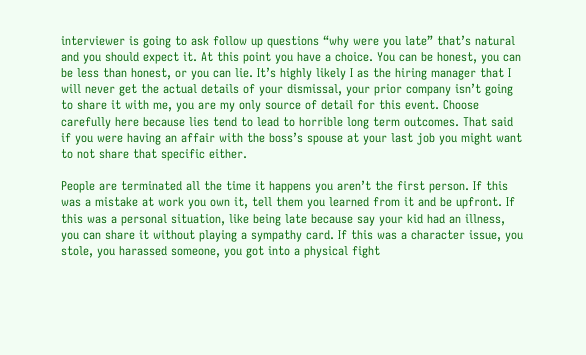interviewer is going to ask follow up questions “why were you late” that’s natural and you should expect it. At this point you have a choice. You can be honest, you can be less than honest, or you can lie. It’s highly likely I as the hiring manager that I will never get the actual details of your dismissal, your prior company isn’t going to share it with me, you are my only source of detail for this event. Choose carefully here because lies tend to lead to horrible long term outcomes. That said if you were having an affair with the boss’s spouse at your last job you might want to not share that specific either.

People are terminated all the time it happens you aren’t the first person. If this was a mistake at work you own it, tell them you learned from it and be upfront. If this was a personal situation, like being late because say your kid had an illness, you can share it without playing a sympathy card. If this was a character issue, you stole, you harassed someone, you got into a physical fight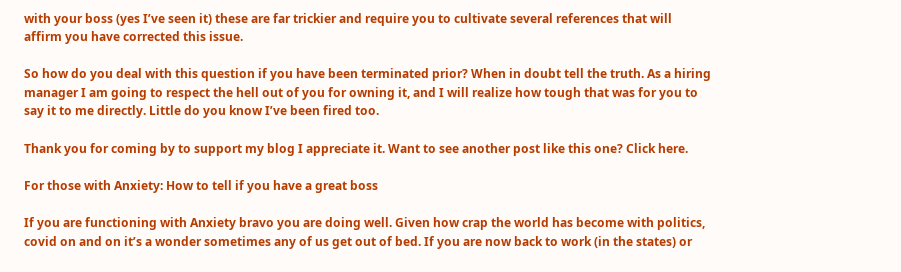with your boss (yes I’ve seen it) these are far trickier and require you to cultivate several references that will affirm you have corrected this issue.

So how do you deal with this question if you have been terminated prior? When in doubt tell the truth. As a hiring manager I am going to respect the hell out of you for owning it, and I will realize how tough that was for you to say it to me directly. Little do you know I’ve been fired too.

Thank you for coming by to support my blog I appreciate it. Want to see another post like this one? Click here.

For those with Anxiety: How to tell if you have a great boss

If you are functioning with Anxiety bravo you are doing well. Given how crap the world has become with politics, covid on and on it’s a wonder sometimes any of us get out of bed. If you are now back to work (in the states) or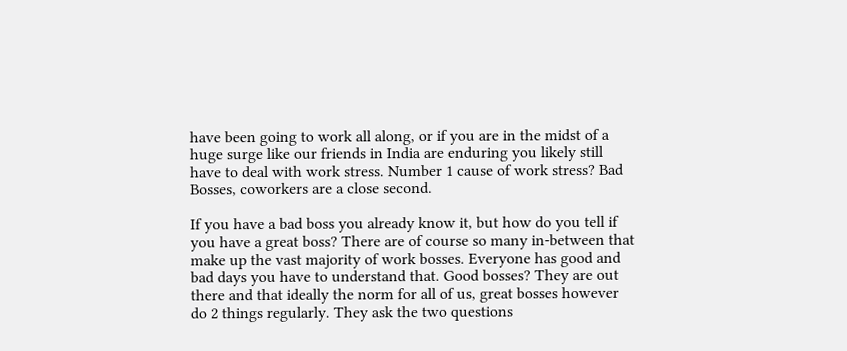have been going to work all along, or if you are in the midst of a huge surge like our friends in India are enduring you likely still have to deal with work stress. Number 1 cause of work stress? Bad Bosses, coworkers are a close second.

If you have a bad boss you already know it, but how do you tell if you have a great boss? There are of course so many in-between that make up the vast majority of work bosses. Everyone has good and bad days you have to understand that. Good bosses? They are out there and that ideally the norm for all of us, great bosses however do 2 things regularly. They ask the two questions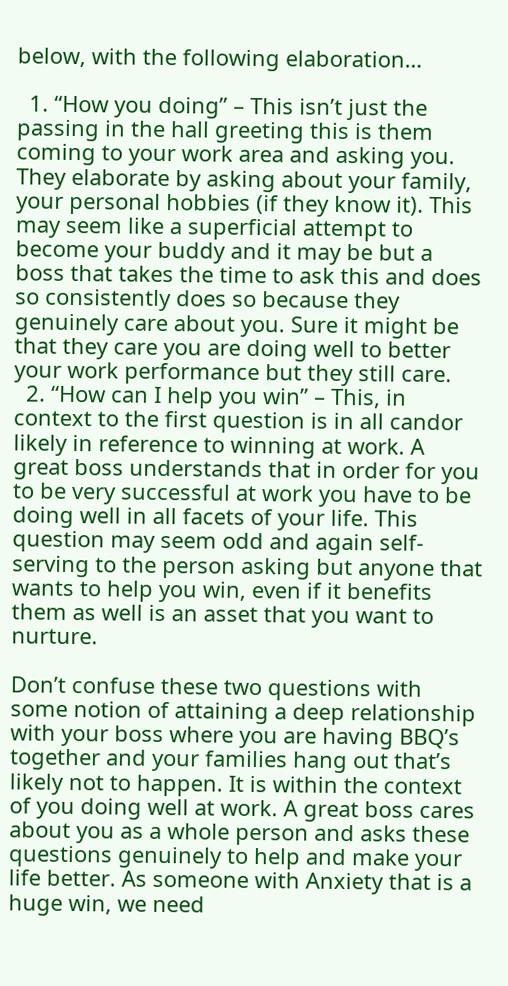below, with the following elaboration…

  1. “How you doing” – This isn’t just the passing in the hall greeting this is them coming to your work area and asking you. They elaborate by asking about your family, your personal hobbies (if they know it). This may seem like a superficial attempt to become your buddy and it may be but a boss that takes the time to ask this and does so consistently does so because they genuinely care about you. Sure it might be that they care you are doing well to better your work performance but they still care.
  2. “How can I help you win” – This, in context to the first question is in all candor likely in reference to winning at work. A great boss understands that in order for you to be very successful at work you have to be doing well in all facets of your life. This question may seem odd and again self-serving to the person asking but anyone that wants to help you win, even if it benefits them as well is an asset that you want to nurture.

Don’t confuse these two questions with some notion of attaining a deep relationship with your boss where you are having BBQ’s together and your families hang out that’s likely not to happen. It is within the context of you doing well at work. A great boss cares about you as a whole person and asks these questions genuinely to help and make your life better. As someone with Anxiety that is a huge win, we need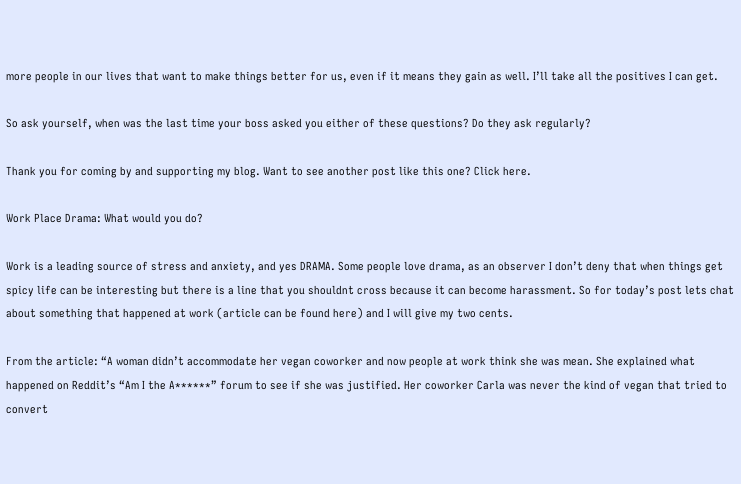more people in our lives that want to make things better for us, even if it means they gain as well. I’ll take all the positives I can get.

So ask yourself, when was the last time your boss asked you either of these questions? Do they ask regularly?

Thank you for coming by and supporting my blog. Want to see another post like this one? Click here.

Work Place Drama: What would you do?

Work is a leading source of stress and anxiety, and yes DRAMA. Some people love drama, as an observer I don’t deny that when things get spicy life can be interesting but there is a line that you shouldnt cross because it can become harassment. So for today’s post lets chat about something that happened at work (article can be found here) and I will give my two cents.

From the article: “A woman didn’t accommodate her vegan coworker and now people at work think she was mean. She explained what happened on Reddit’s “Am I the A******” forum to see if she was justified. Her coworker Carla was never the kind of vegan that tried to convert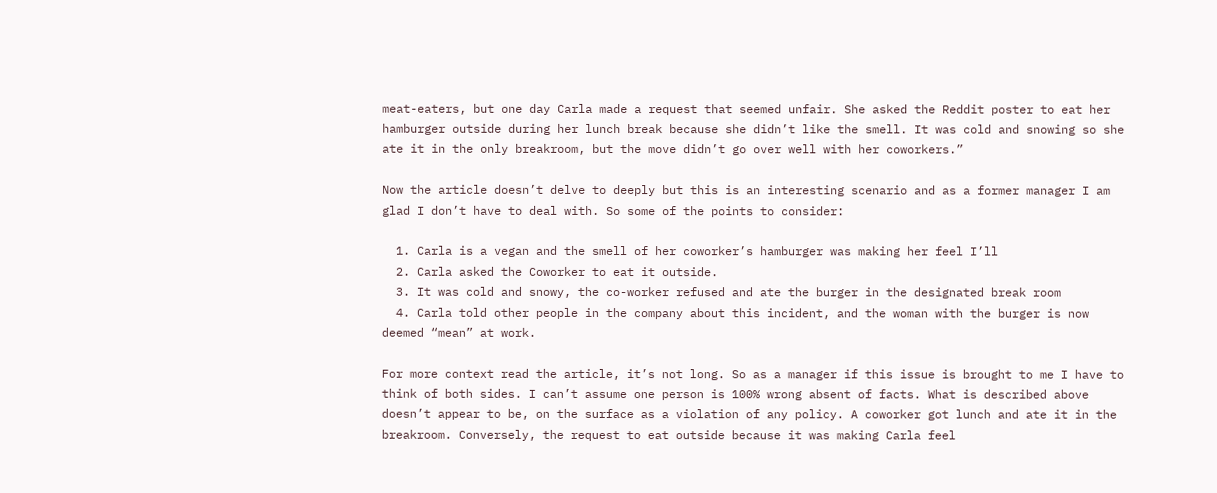meat-eaters, but one day Carla made a request that seemed unfair. She asked the Reddit poster to eat her hamburger outside during her lunch break because she didn’t like the smell. It was cold and snowing so she ate it in the only breakroom, but the move didn’t go over well with her coworkers.”

Now the article doesn’t delve to deeply but this is an interesting scenario and as a former manager I am glad I don’t have to deal with. So some of the points to consider:

  1. Carla is a vegan and the smell of her coworker’s hamburger was making her feel I’ll
  2. Carla asked the Coworker to eat it outside.
  3. It was cold and snowy, the co-worker refused and ate the burger in the designated break room
  4. Carla told other people in the company about this incident, and the woman with the burger is now deemed “mean” at work.

For more context read the article, it’s not long. So as a manager if this issue is brought to me I have to think of both sides. I can’t assume one person is 100% wrong absent of facts. What is described above doesn’t appear to be, on the surface as a violation of any policy. A coworker got lunch and ate it in the breakroom. Conversely, the request to eat outside because it was making Carla feel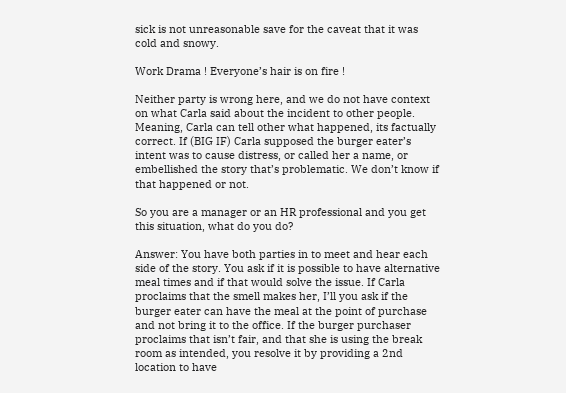sick is not unreasonable save for the caveat that it was cold and snowy.

Work Drama ! Everyone’s hair is on fire !

Neither party is wrong here, and we do not have context on what Carla said about the incident to other people. Meaning, Carla can tell other what happened, its factually correct. If (BIG IF) Carla supposed the burger eater’s intent was to cause distress, or called her a name, or embellished the story that’s problematic. We don’t know if that happened or not.

So you are a manager or an HR professional and you get this situation, what do you do?

Answer: You have both parties in to meet and hear each side of the story. You ask if it is possible to have alternative meal times and if that would solve the issue. If Carla proclaims that the smell makes her, I’ll you ask if the burger eater can have the meal at the point of purchase and not bring it to the office. If the burger purchaser proclaims that isn’t fair, and that she is using the break room as intended, you resolve it by providing a 2nd location to have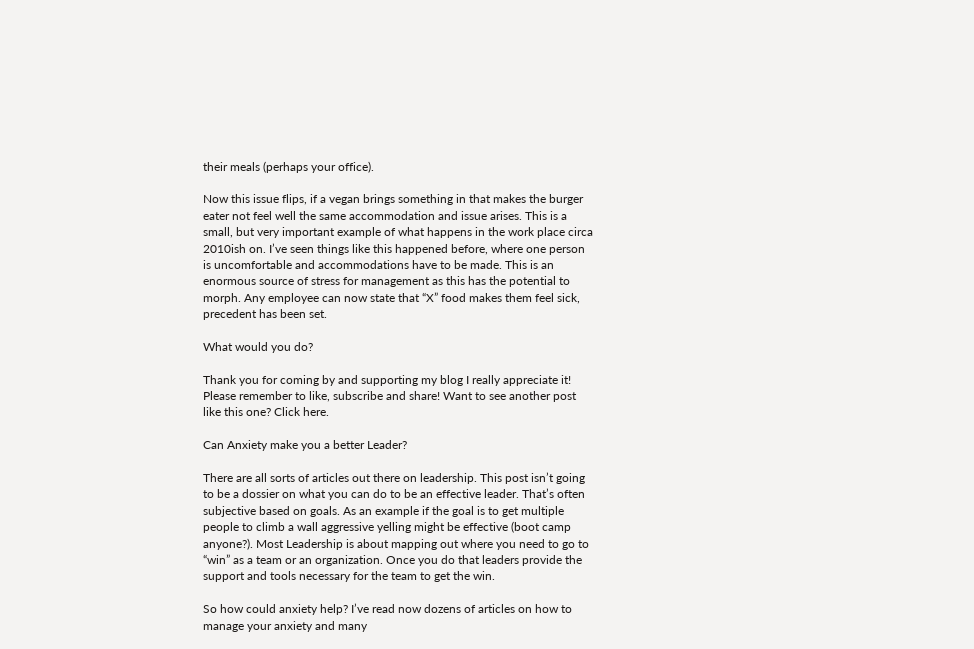their meals (perhaps your office).

Now this issue flips, if a vegan brings something in that makes the burger eater not feel well the same accommodation and issue arises. This is a small, but very important example of what happens in the work place circa 2010ish on. I’ve seen things like this happened before, where one person is uncomfortable and accommodations have to be made. This is an enormous source of stress for management as this has the potential to morph. Any employee can now state that “X” food makes them feel sick, precedent has been set.

What would you do?

Thank you for coming by and supporting my blog I really appreciate it! Please remember to like, subscribe and share! Want to see another post like this one? Click here.

Can Anxiety make you a better Leader?

There are all sorts of articles out there on leadership. This post isn’t going to be a dossier on what you can do to be an effective leader. That’s often subjective based on goals. As an example if the goal is to get multiple people to climb a wall aggressive yelling might be effective (boot camp anyone?). Most Leadership is about mapping out where you need to go to “win” as a team or an organization. Once you do that leaders provide the support and tools necessary for the team to get the win.

So how could anxiety help? I’ve read now dozens of articles on how to manage your anxiety and many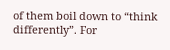of them boil down to “think differently”. For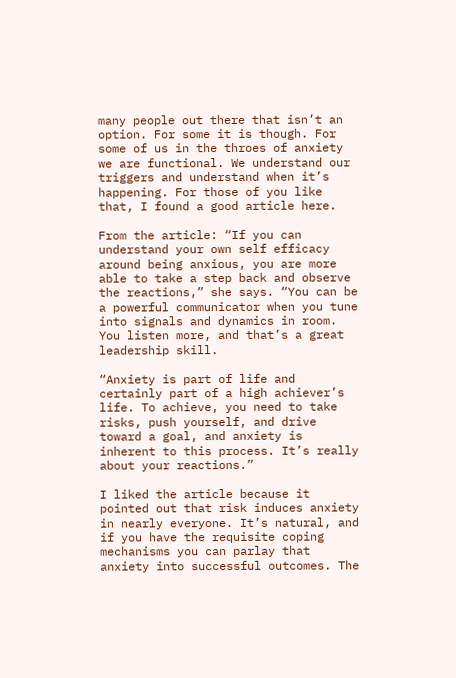many people out there that isn’t an option. For some it is though. For some of us in the throes of anxiety we are functional. We understand our triggers and understand when it’s happening. For those of you like that, I found a good article here.

From the article: “If you can understand your own self efficacy around being anxious, you are more able to take a step back and observe the reactions,” she says. “You can be a powerful communicator when you tune into signals and dynamics in room. You listen more, and that’s a great leadership skill.

“Anxiety is part of life and certainly part of a high achiever’s life. To achieve, you need to take risks, push yourself, and drive toward a goal, and anxiety is inherent to this process. It’s really about your reactions.”

I liked the article because it pointed out that risk induces anxiety in nearly everyone. It’s natural, and if you have the requisite coping mechanisms you can parlay that anxiety into successful outcomes. The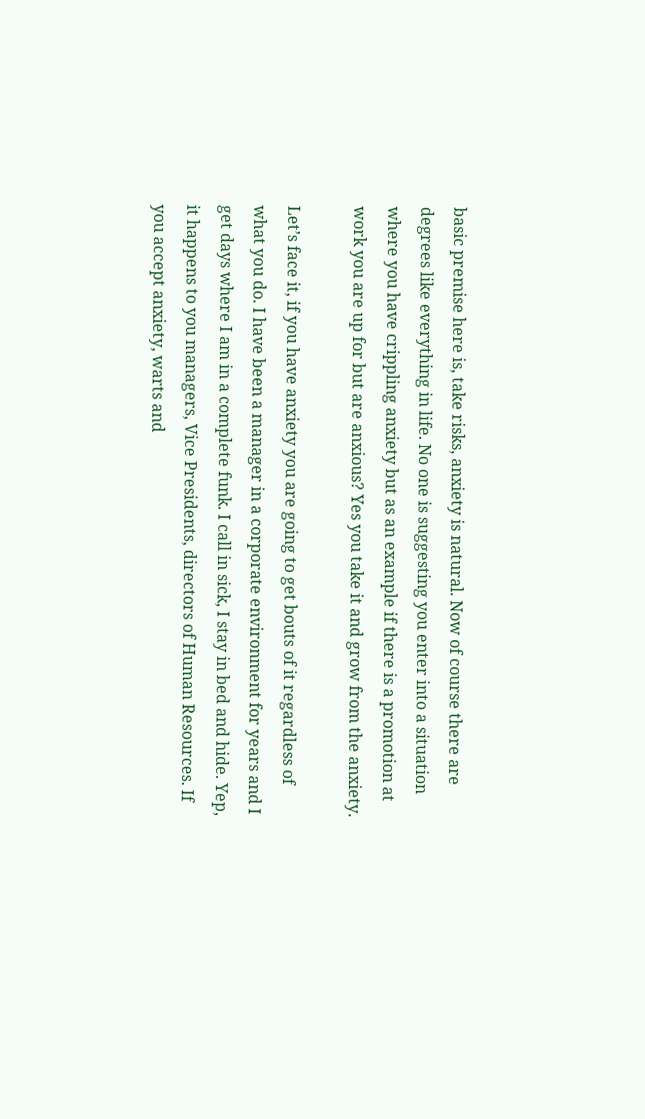basic premise here is, take risks, anxiety is natural. Now of course there are degrees like everything in life. No one is suggesting you enter into a situation where you have crippling anxiety but as an example if there is a promotion at work you are up for but are anxious? Yes you take it and grow from the anxiety.

Let’s face it, if you have anxiety you are going to get bouts of it regardless of what you do. I have been a manager in a corporate environment for years and I get days where I am in a complete funk. I call in sick, I stay in bed and hide. Yep, it happens to you managers, Vice Presidents, directors of Human Resources. If you accept anxiety, warts and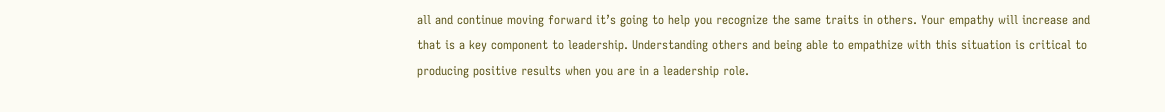all and continue moving forward it’s going to help you recognize the same traits in others. Your empathy will increase and that is a key component to leadership. Understanding others and being able to empathize with this situation is critical to producing positive results when you are in a leadership role.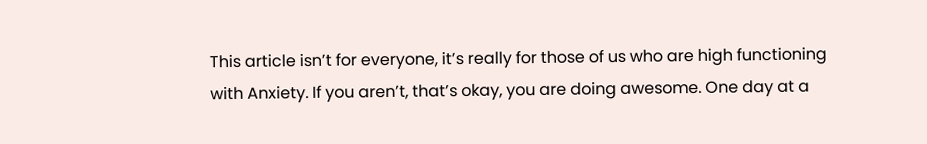This article isn’t for everyone, it’s really for those of us who are high functioning with Anxiety. If you aren’t, that’s okay, you are doing awesome. One day at a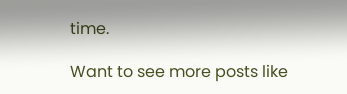time.

Want to see more posts like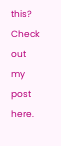this? Check out my post here.